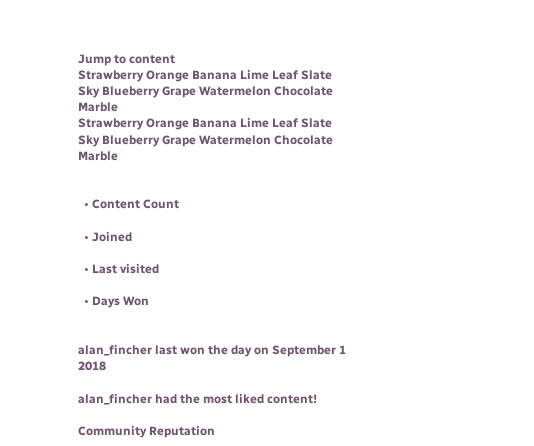Jump to content
Strawberry Orange Banana Lime Leaf Slate Sky Blueberry Grape Watermelon Chocolate Marble
Strawberry Orange Banana Lime Leaf Slate Sky Blueberry Grape Watermelon Chocolate Marble


  • Content Count

  • Joined

  • Last visited

  • Days Won


alan_fincher last won the day on September 1 2018

alan_fincher had the most liked content!

Community Reputation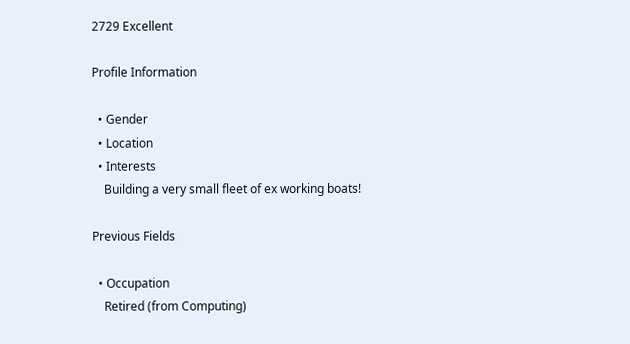2729 Excellent

Profile Information

  • Gender
  • Location
  • Interests
    Building a very small fleet of ex working boats!

Previous Fields

  • Occupation
    Retired (from Computing)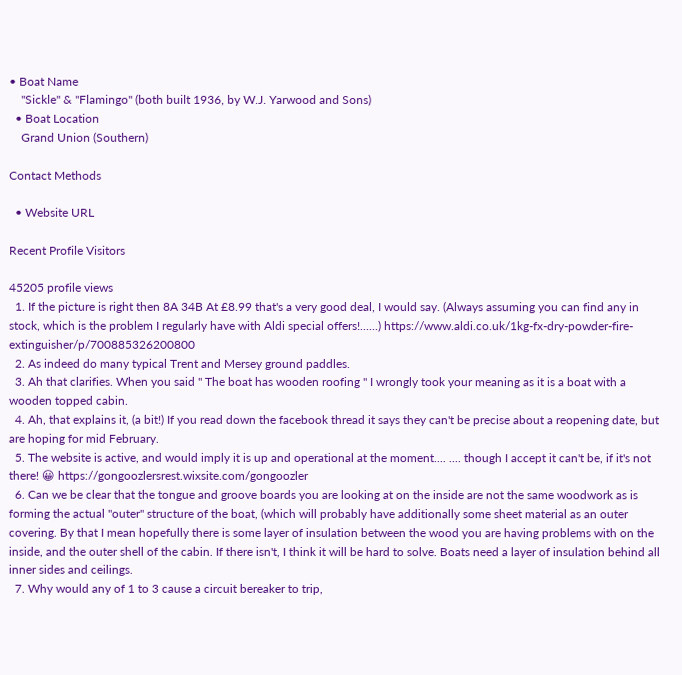• Boat Name
    "Sickle" & "Flamingo" (both built 1936, by W.J. Yarwood and Sons)
  • Boat Location
    Grand Union (Southern)

Contact Methods

  • Website URL

Recent Profile Visitors

45205 profile views
  1. If the picture is right then 8A 34B At £8.99 that's a very good deal, I would say. (Always assuming you can find any in stock, which is the problem I regularly have with Aldi special offers!......) https://www.aldi.co.uk/1kg-fx-dry-powder-fire-extinguisher/p/700885326200800
  2. As indeed do many typical Trent and Mersey ground paddles.
  3. Ah that clarifies. When you said " The boat has wooden roofing " I wrongly took your meaning as it is a boat with a wooden topped cabin.
  4. Ah, that explains it, (a bit!) If you read down the facebook thread it says they can't be precise about a reopening date, but are hoping for mid February.
  5. The website is active, and would imply it is up and operational at the moment.... .... though I accept it can't be, if it's not there! 😀 https://gongoozlersrest.wixsite.com/gongoozler
  6. Can we be clear that the tongue and groove boards you are looking at on the inside are not the same woodwork as is forming the actual "outer" structure of the boat, (which will probably have additionally some sheet material as an outer covering. By that I mean hopefully there is some layer of insulation between the wood you are having problems with on the inside, and the outer shell of the cabin. If there isn't, I think it will be hard to solve. Boats need a layer of insulation behind all inner sides and ceilings.
  7. Why would any of 1 to 3 cause a circuit bereaker to trip,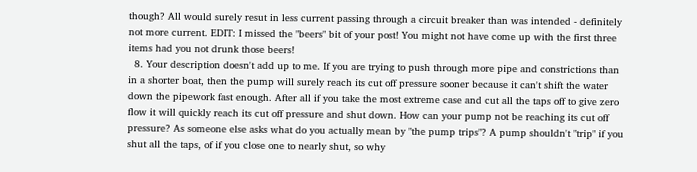though? All would surely resut in less current passing through a circuit breaker than was intended - definitely not more current. EDIT: I missed the "beers" bit of your post! You might not have come up with the first three items had you not drunk those beers!
  8. Your description doesn't add up to me. If you are trying to push through more pipe and constrictions than in a shorter boat, then the pump will surely reach its cut off pressure sooner because it can't shift the water down the pipework fast enough. After all if you take the most extreme case and cut all the taps off to give zero flow it will quickly reach its cut off pressure and shut down. How can your pump not be reaching its cut off pressure? As someone else asks what do you actually mean by "the pump trips"? A pump shouldn't "trip" if you shut all the taps, of if you close one to nearly shut, so why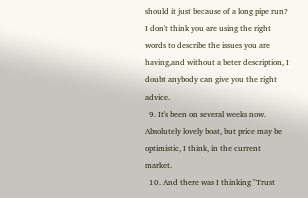should it just because of a long pipe run? I don't think you are using the right words to describe the issues you are having,and without a beter description, I doubt anybody can give you the right advice.
  9. It's been on several weeks now. Absolutely lovely boat, but price may be optimistic, I think, in the current market.
  10. And there was I thinking "Trust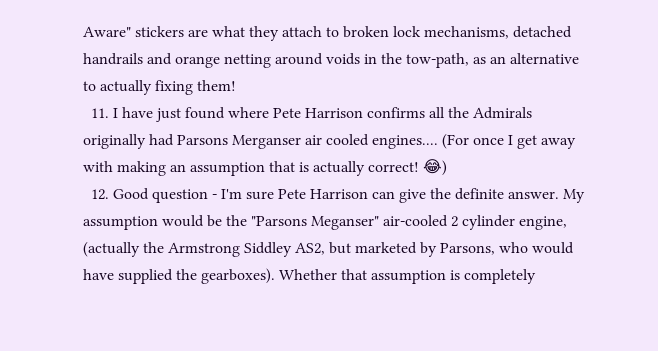Aware" stickers are what they attach to broken lock mechanisms, detached handrails and orange netting around voids in the tow-path, as an alternative to actually fixing them!
  11. I have just found where Pete Harrison confirms all the Admirals originally had Parsons Merganser air cooled engines.... (For once I get away with making an assumption that is actually correct! 😂)
  12. Good question - I'm sure Pete Harrison can give the definite answer. My assumption would be the "Parsons Meganser" air-cooled 2 cylinder engine, (actually the Armstrong Siddley AS2, but marketed by Parsons, who would have supplied the gearboxes). Whether that assumption is completely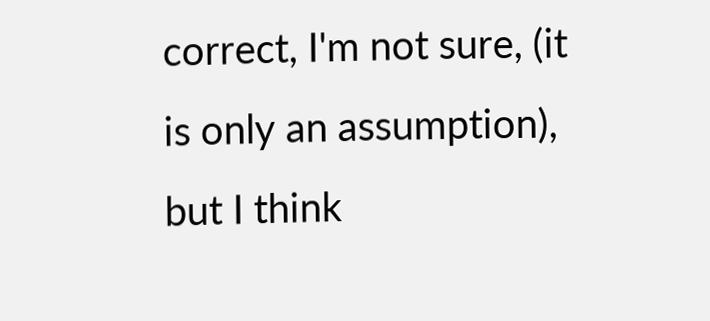correct, I'm not sure, (it is only an assumption), but I think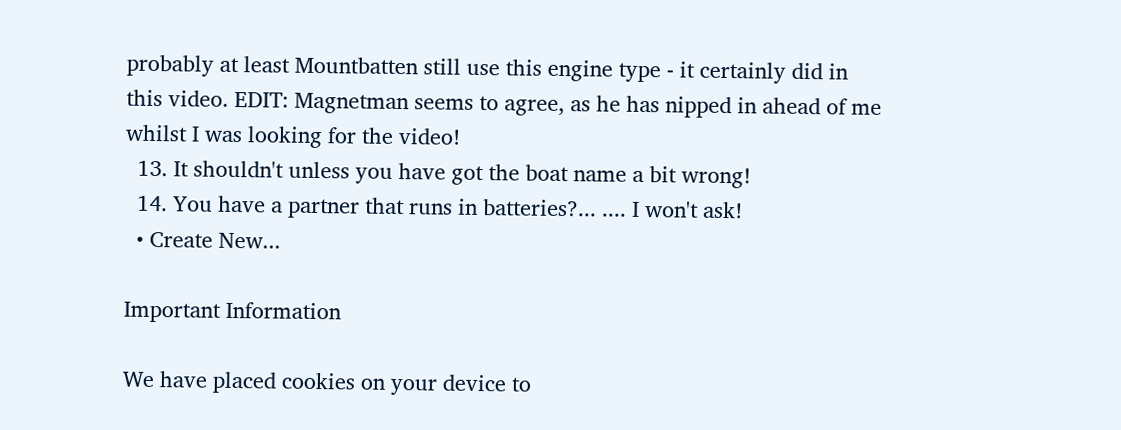probably at least Mountbatten still use this engine type - it certainly did in this video. EDIT: Magnetman seems to agree, as he has nipped in ahead of me whilst I was looking for the video!
  13. It shouldn't unless you have got the boat name a bit wrong!
  14. You have a partner that runs in batteries?... .... I won't ask!
  • Create New...

Important Information

We have placed cookies on your device to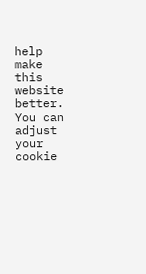help make this website better. You can adjust your cookie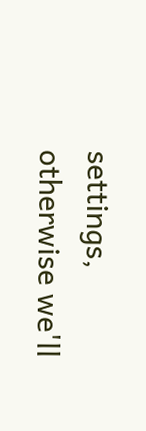settings, otherwise we'll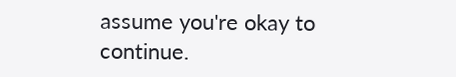assume you're okay to continue.